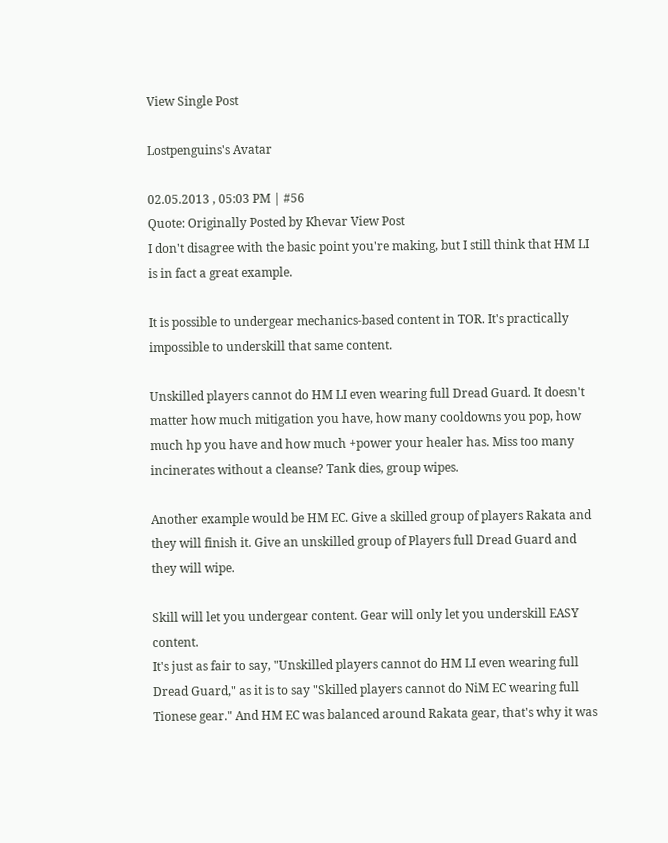View Single Post

Lostpenguins's Avatar

02.05.2013 , 05:03 PM | #56
Quote: Originally Posted by Khevar View Post
I don't disagree with the basic point you're making, but I still think that HM LI is in fact a great example.

It is possible to undergear mechanics-based content in TOR. It's practically impossible to underskill that same content.

Unskilled players cannot do HM LI even wearing full Dread Guard. It doesn't matter how much mitigation you have, how many cooldowns you pop, how much hp you have and how much +power your healer has. Miss too many incinerates without a cleanse? Tank dies, group wipes.

Another example would be HM EC. Give a skilled group of players Rakata and they will finish it. Give an unskilled group of Players full Dread Guard and they will wipe.

Skill will let you undergear content. Gear will only let you underskill EASY content.
It's just as fair to say, "Unskilled players cannot do HM LI even wearing full Dread Guard," as it is to say "Skilled players cannot do NiM EC wearing full Tionese gear." And HM EC was balanced around Rakata gear, that's why it was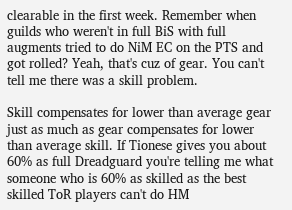clearable in the first week. Remember when guilds who weren't in full BiS with full augments tried to do NiM EC on the PTS and got rolled? Yeah, that's cuz of gear. You can't tell me there was a skill problem.

Skill compensates for lower than average gear just as much as gear compensates for lower than average skill. If Tionese gives you about 60% as full Dreadguard you're telling me what someone who is 60% as skilled as the best skilled ToR players can't do HM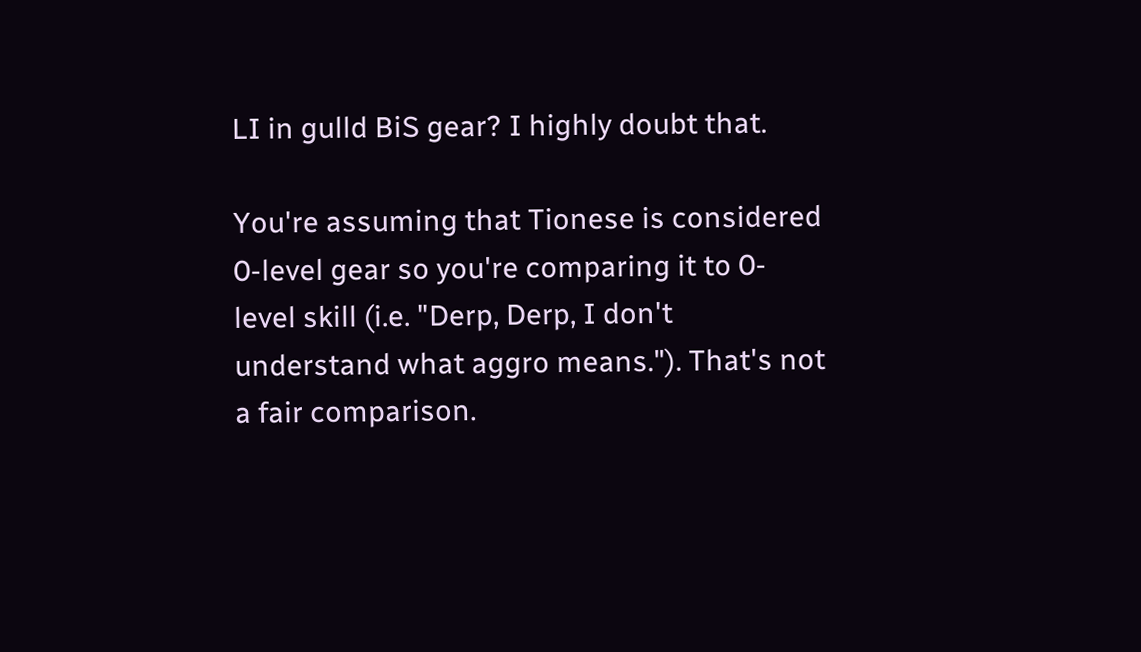LI in gulld BiS gear? I highly doubt that.

You're assuming that Tionese is considered 0-level gear so you're comparing it to 0-level skill (i.e. "Derp, Derp, I don't understand what aggro means."). That's not a fair comparison.